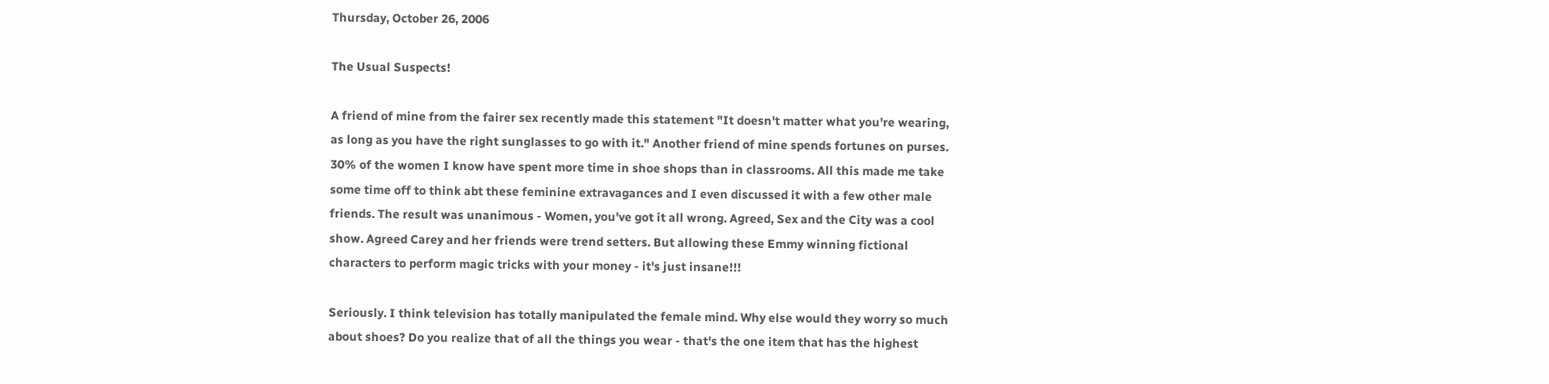Thursday, October 26, 2006

The Usual Suspects!

A friend of mine from the fairer sex recently made this statement "It doesn't matter what you're wearing, as long as you have the right sunglasses to go with it." Another friend of mine spends fortunes on purses. 30% of the women I know have spent more time in shoe shops than in classrooms. All this made me take some time off to think abt these feminine extravagances and I even discussed it with a few other male friends. The result was unanimous - Women, you've got it all wrong. Agreed, Sex and the City was a cool show. Agreed Carey and her friends were trend setters. But allowing these Emmy winning fictional characters to perform magic tricks with your money - it's just insane!!!

Seriously. I think television has totally manipulated the female mind. Why else would they worry so much about shoes? Do you realize that of all the things you wear - that's the one item that has the highest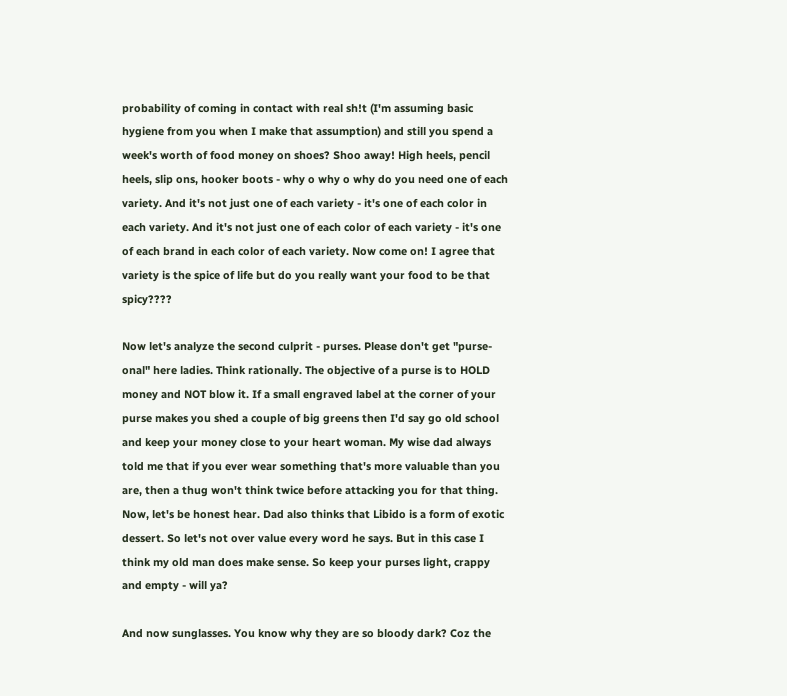probability of coming in contact with real sh!t (I'm assuming basic hygiene from you when I make that assumption) and still you spend a week's worth of food money on shoes? Shoo away! High heels, pencil heels, slip ons, hooker boots - why o why o why do you need one of each variety. And it's not just one of each variety - it's one of each color in each variety. And it's not just one of each color of each variety - it's one of each brand in each color of each variety. Now come on! I agree that variety is the spice of life but do you really want your food to be that spicy????

Now let's analyze the second culprit - purses. Please don't get "purse-onal" here ladies. Think rationally. The objective of a purse is to HOLD money and NOT blow it. If a small engraved label at the corner of your purse makes you shed a couple of big greens then I'd say go old school and keep your money close to your heart woman. My wise dad always told me that if you ever wear something that's more valuable than you are, then a thug won't think twice before attacking you for that thing. Now, let's be honest hear. Dad also thinks that Libido is a form of exotic dessert. So let's not over value every word he says. But in this case I think my old man does make sense. So keep your purses light, crappy and empty - will ya?

And now sunglasses. You know why they are so bloody dark? Coz the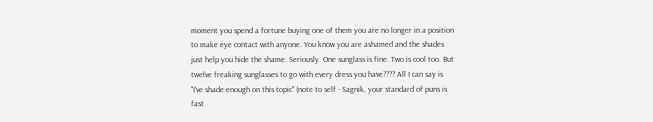moment you spend a fortune buying one of them you are no longer in a position to make eye contact with anyone. You know you are ashamed and the shades just help you hide the shame. Seriously. One sunglass is fine. Two is cool too. But twelve freaking sunglasses to go with every dress you have???? All I can say is "I've shade enough on this topic" (note to self - Sagnik, your standard of puns is fast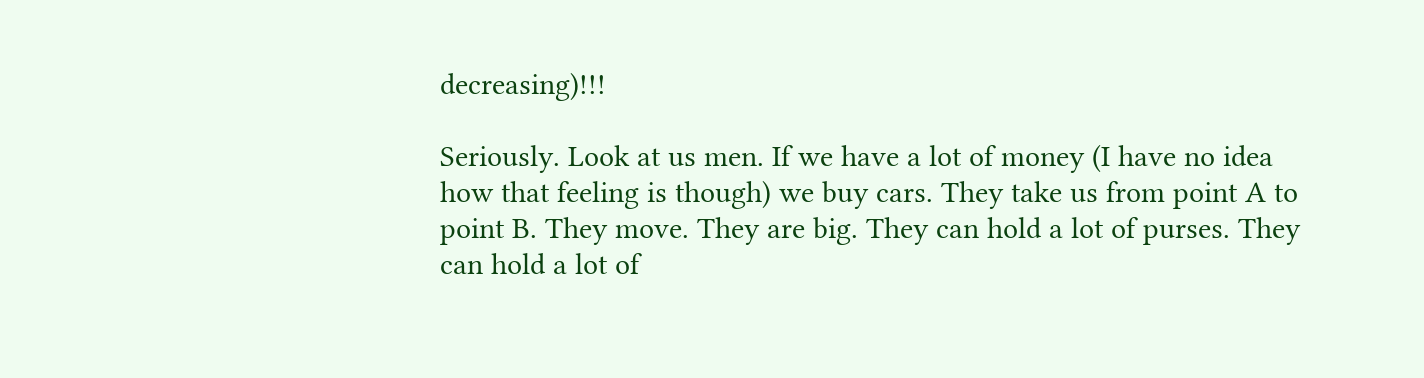decreasing)!!!

Seriously. Look at us men. If we have a lot of money (I have no idea how that feeling is though) we buy cars. They take us from point A to point B. They move. They are big. They can hold a lot of purses. They can hold a lot of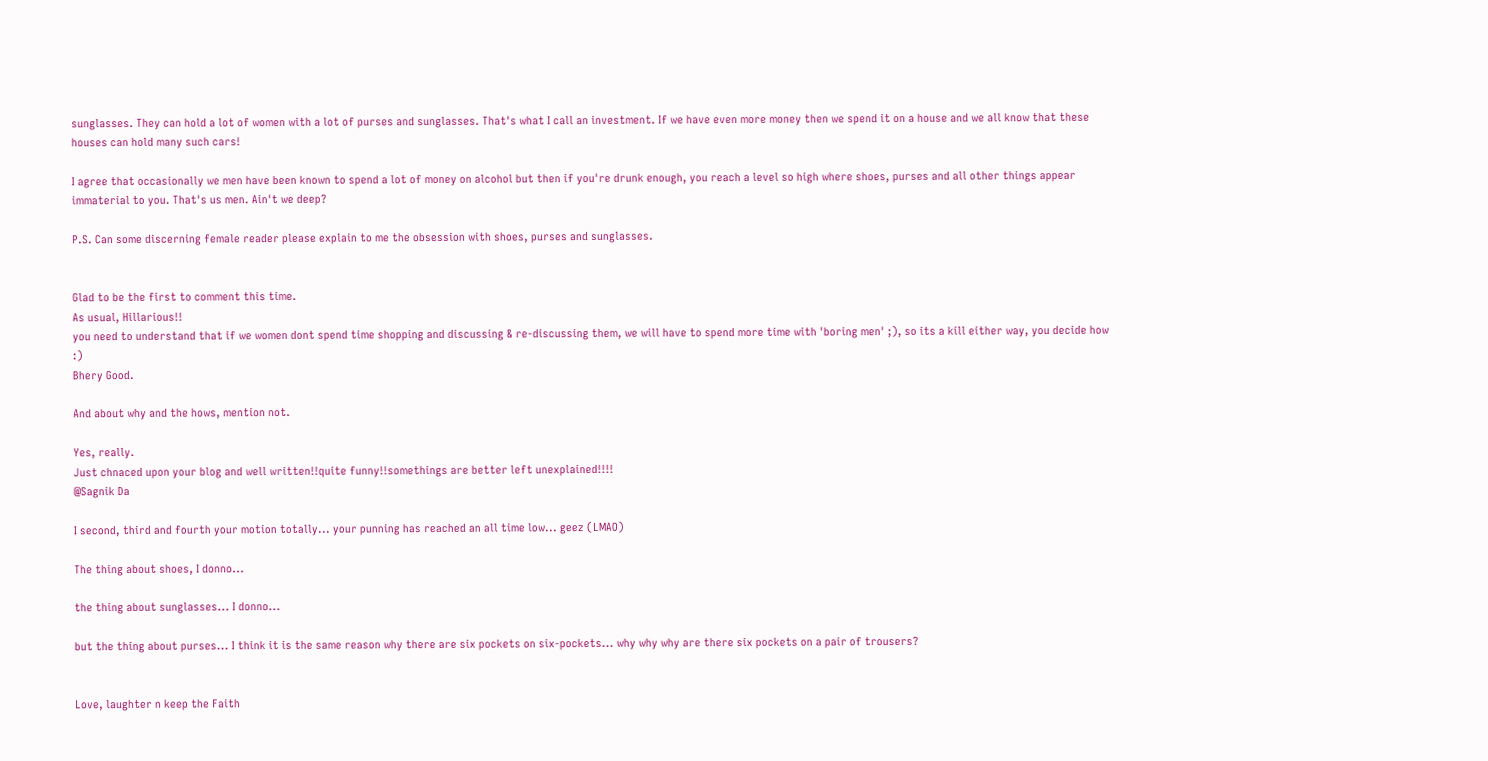sunglasses. They can hold a lot of women with a lot of purses and sunglasses. That's what I call an investment. If we have even more money then we spend it on a house and we all know that these houses can hold many such cars!

I agree that occasionally we men have been known to spend a lot of money on alcohol but then if you're drunk enough, you reach a level so high where shoes, purses and all other things appear immaterial to you. That's us men. Ain't we deep?

P.S. Can some discerning female reader please explain to me the obsession with shoes, purses and sunglasses.


Glad to be the first to comment this time.
As usual, Hillarious!!
you need to understand that if we women dont spend time shopping and discussing & re-discussing them, we will have to spend more time with 'boring men' ;), so its a kill either way, you decide how :)
Bhery Good.

And about why and the hows, mention not.

Yes, really.
Just chnaced upon your blog and well written!!quite funny!!somethings are better left unexplained!!!!
@Sagnik Da

I second, third and fourth your motion totally... your punning has reached an all time low... geez (LMAO)

The thing about shoes, I donno...

the thing about sunglasses... I donno...

but the thing about purses... I think it is the same reason why there are six pockets on six-pockets... why why why are there six pockets on a pair of trousers?


Love, laughter n keep the Faith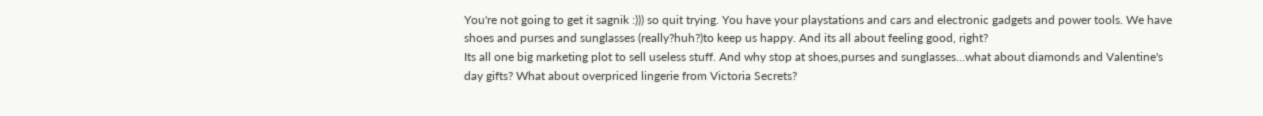You're not going to get it sagnik :))) so quit trying. You have your playstations and cars and electronic gadgets and power tools. We have shoes and purses and sunglasses (really?huh?)to keep us happy. And its all about feeling good, right?
Its all one big marketing plot to sell useless stuff. And why stop at shoes,purses and sunglasses...what about diamonds and Valentine's day gifts? What about overpriced lingerie from Victoria Secrets?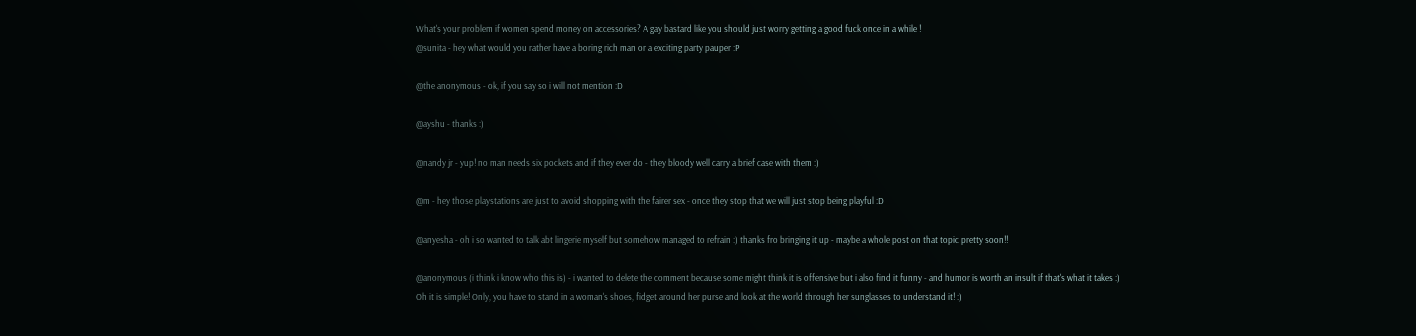What's your problem if women spend money on accessories? A gay bastard like you should just worry getting a good fuck once in a while !
@sunita - hey what would you rather have a boring rich man or a exciting party pauper :P

@the anonymous - ok, if you say so i will not mention :D

@ayshu - thanks :)

@nandy jr - yup! no man needs six pockets and if they ever do - they bloody well carry a brief case with them :)

@m - hey those playstations are just to avoid shopping with the fairer sex - once they stop that we will just stop being playful :D

@anyesha - oh i so wanted to talk abt lingerie myself but somehow managed to refrain :) thanks fro bringing it up - maybe a whole post on that topic pretty soon!!

@anonymous (i think i know who this is) - i wanted to delete the comment because some might think it is offensive but i also find it funny - and humor is worth an insult if that's what it takes :)
Oh it is simple! Only, you have to stand in a woman's shoes, fidget around her purse and look at the world through her sunglasses to understand it! :)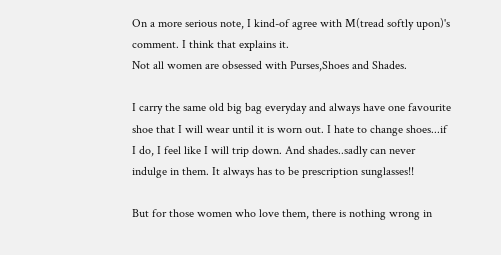On a more serious note, I kind-of agree with M(tread softly upon)'s comment. I think that explains it.
Not all women are obsessed with Purses,Shoes and Shades.

I carry the same old big bag everyday and always have one favourite shoe that I will wear until it is worn out. I hate to change shoes...if I do, I feel like I will trip down. And shades..sadly can never indulge in them. It always has to be prescription sunglasses!!

But for those women who love them, there is nothing wrong in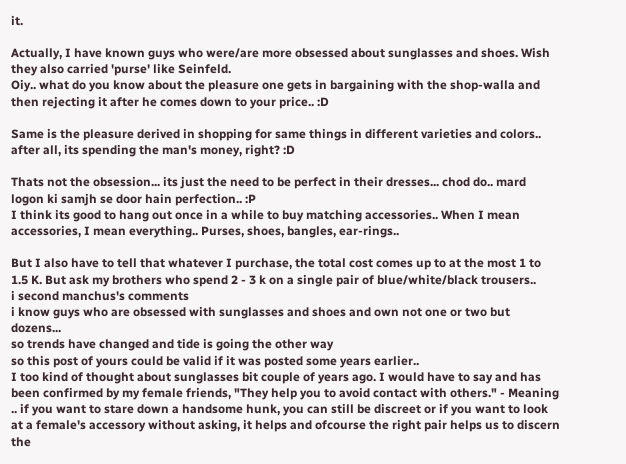it.

Actually, I have known guys who were/are more obsessed about sunglasses and shoes. Wish they also carried 'purse' like Seinfeld.
Oiy.. what do you know about the pleasure one gets in bargaining with the shop-walla and then rejecting it after he comes down to your price.. :D

Same is the pleasure derived in shopping for same things in different varieties and colors.. after all, its spending the man's money, right? :D

Thats not the obsession... its just the need to be perfect in their dresses... chod do.. mard logon ki samjh se door hain perfection.. :P
I think its good to hang out once in a while to buy matching accessories.. When I mean accessories, I mean everything.. Purses, shoes, bangles, ear-rings..

But I also have to tell that whatever I purchase, the total cost comes up to at the most 1 to 1.5 K. But ask my brothers who spend 2 - 3 k on a single pair of blue/white/black trousers..
i second manchus's comments
i know guys who are obsessed with sunglasses and shoes and own not one or two but dozens...
so trends have changed and tide is going the other way
so this post of yours could be valid if it was posted some years earlier..
I too kind of thought about sunglasses bit couple of years ago. I would have to say and has been confirmed by my female friends, "They help you to avoid contact with others." - Meaning .. if you want to stare down a handsome hunk, you can still be discreet or if you want to look at a female's accessory without asking, it helps and ofcourse the right pair helps us to discern the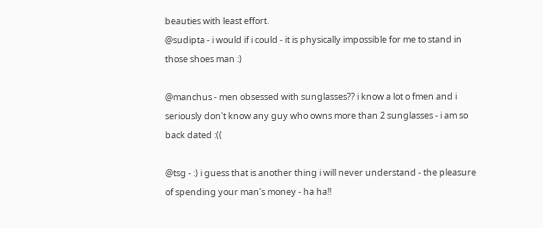beauties with least effort.
@sudipta - i would if i could - it is physically impossible for me to stand in those shoes man :)

@manchus - men obsessed with sunglasses?? i know a lot o fmen and i seriously don't know any guy who owns more than 2 sunglasses - i am so back dated :((

@tsg - :) i guess that is another thing i will never understand - the pleasure of spending your man's money - ha ha!!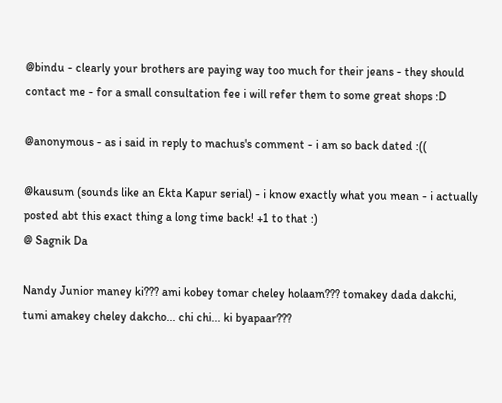@bindu - clearly your brothers are paying way too much for their jeans - they should contact me - for a small consultation fee i will refer them to some great shops :D

@anonymous - as i said in reply to machus's comment - i am so back dated :((

@kausum (sounds like an Ekta Kapur serial) - i know exactly what you mean - i actually posted abt this exact thing a long time back! +1 to that :)
@ Sagnik Da

Nandy Junior maney ki??? ami kobey tomar cheley holaam??? tomakey dada dakchi, tumi amakey cheley dakcho... chi chi... ki byapaar???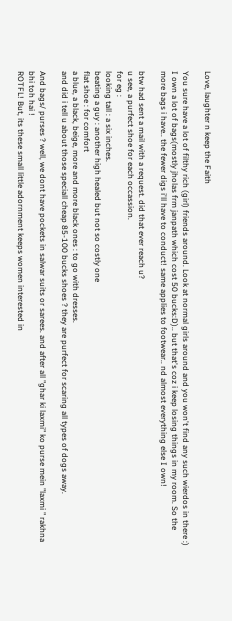Love, laughter n keep the Faith

You sure have a lot of filthy rich (girl) friends around. Look at normal girls around and you won't find any such wierdos in there :)
I own a lot of bags(mostly jholas frm janpath which cost 50 bucks:D).. but that's coz i keep losing things in my room. So the more bags i have.. the fewer digs i'll have to conduct! same applies to footwear.. nd almost everything else I own!

btw had sent a mail with a request. did that ever reach u?
u see, a purfect shoe for each occassion.
for eg :
looking tall : a six inches.
beating a guy : another high healed but not so costly one
flat shoe : for comfort
a blue, a black, beige, more and more black ones : to go with dresses.
and did i tell u about those speciall cheap 85-100 bucks shoes ? they are purfect for scaring all types of dogs away.

And bags/ purses ? well, we dont have pockets in salwar suits or sarees. and after all "ghar ki laxmi" ko purse mein "laxmi " rakhna bhi toh hai !
ROTFL! But, its these small little adornment keeps women interested in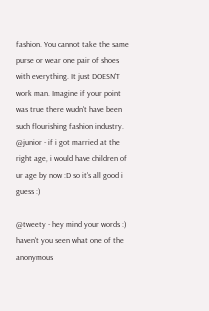fashion. You cannot take the same purse or wear one pair of shoes with everything. It just DOESN'T work man. Imagine if your point was true there wudn't have been such flourishing fashion industry.
@junior - if i got married at the right age, i would have children of ur age by now :D so it's all good i guess :)

@tweety - hey mind your words :) haven't you seen what one of the anonymous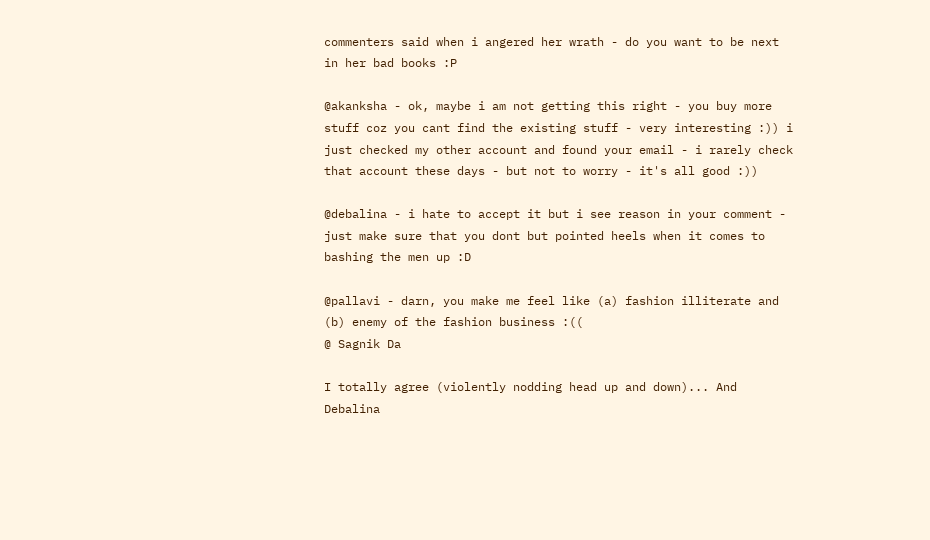commenters said when i angered her wrath - do you want to be next in her bad books :P

@akanksha - ok, maybe i am not getting this right - you buy more stuff coz you cant find the existing stuff - very interesting :)) i just checked my other account and found your email - i rarely check that account these days - but not to worry - it's all good :))

@debalina - i hate to accept it but i see reason in your comment - just make sure that you dont but pointed heels when it comes to bashing the men up :D

@pallavi - darn, you make me feel like (a) fashion illiterate and (b) enemy of the fashion business :((
@ Sagnik Da

I totally agree (violently nodding head up and down)... And Debalina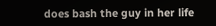does bash the guy in her life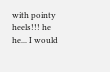with pointy heels!!! he he... I would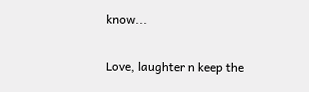know...

Love, laughter n keep the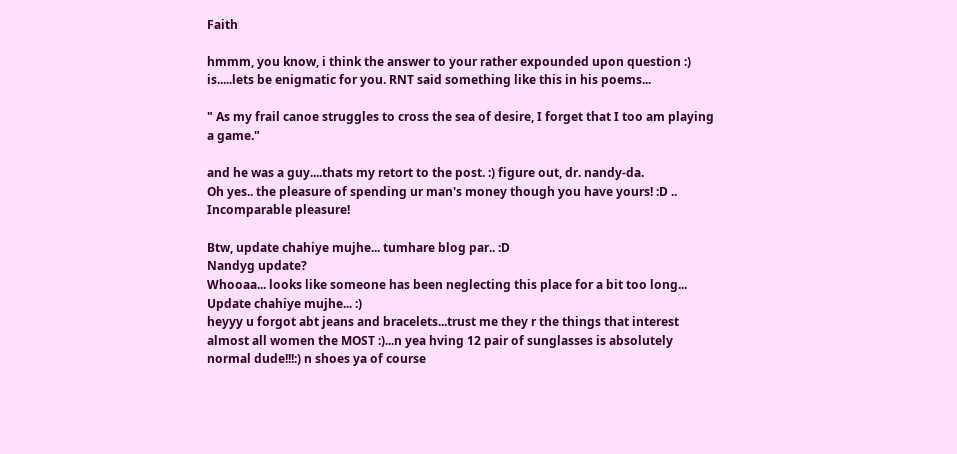Faith

hmmm, you know, i think the answer to your rather expounded upon question :) is.....lets be enigmatic for you. RNT said something like this in his poems...

" As my frail canoe struggles to cross the sea of desire, I forget that I too am playing a game."

and he was a guy....thats my retort to the post. :) figure out, dr. nandy-da.
Oh yes.. the pleasure of spending ur man's money though you have yours! :D .. Incomparable pleasure!

Btw, update chahiye mujhe... tumhare blog par.. :D
Nandyg update?
Whooaa... looks like someone has been neglecting this place for a bit too long... Update chahiye mujhe... :)
heyyy u forgot abt jeans and bracelets...trust me they r the things that interest almost all women the MOST :)...n yea hving 12 pair of sunglasses is absolutely normal dude!!!:) n shoes ya of course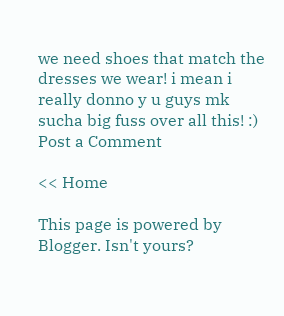we need shoes that match the dresses we wear! i mean i really donno y u guys mk sucha big fuss over all this! :)
Post a Comment

<< Home

This page is powered by Blogger. Isn't yours?